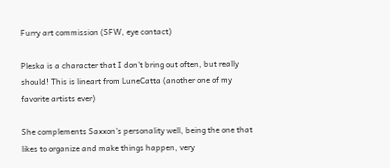Furry art commission (SFW, eye contact)

Pleska is a character that I don't bring out often, but really should! This is lineart from LuneCatta (another one of my favorite artists ever)

She complements Saxxon's personality well, being the one that likes to organize and make things happen, very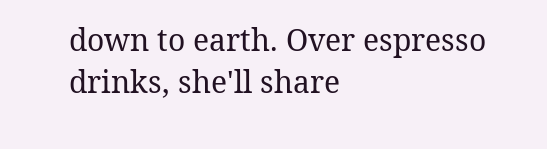down to earth. Over espresso drinks, she'll share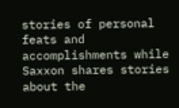stories of personal feats and accomplishments while Saxxon shares stories about the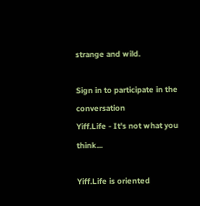strange and wild.

Sign in to participate in the conversation
Yiff.Life - It's not what you think...

Yiff.Life is oriented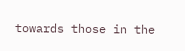towards those in the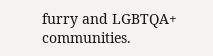furry and LGBTQA+ communities.